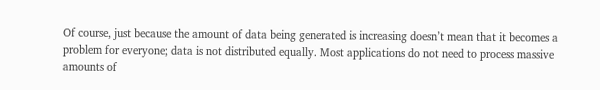Of course, just because the amount of data being generated is increasing doesn’t mean that it becomes a problem for everyone; data is not distributed equally. Most applications do not need to process massive amounts of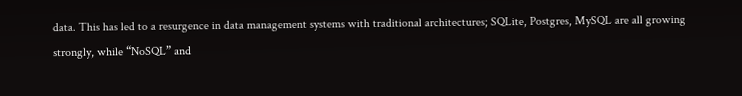data. This has led to a resurgence in data management systems with traditional architectures; SQLite, Postgres, MySQL are all growing strongly, while “NoSQL” and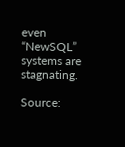even “NewSQL” systems are stagnating.

Source: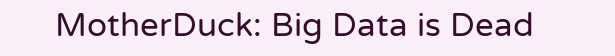MotherDuck: Big Data is Dead